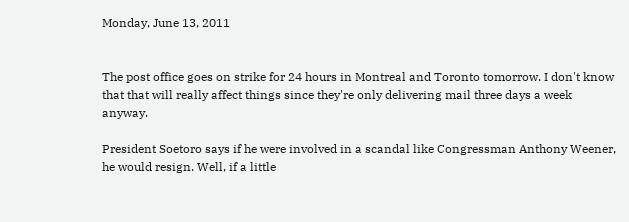Monday, June 13, 2011


The post office goes on strike for 24 hours in Montreal and Toronto tomorrow. I don't know that that will really affect things since they're only delivering mail three days a week anyway.

President Soetoro says if he were involved in a scandal like Congressman Anthony Weener, he would resign. Well, if a little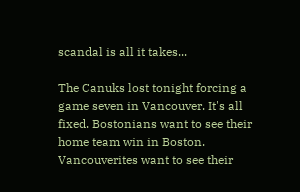scandal is all it takes...

The Canuks lost tonight forcing a game seven in Vancouver. It's all fixed. Bostonians want to see their home team win in Boston. Vancouverites want to see their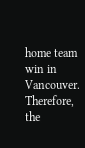home team win in Vancouver. Therefore, the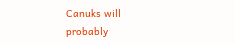Canuks will probably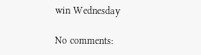win Wednesday

No comments: